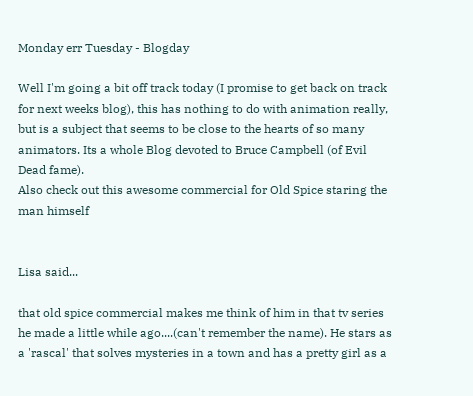Monday err Tuesday - Blogday

Well I'm going a bit off track today (I promise to get back on track for next weeks blog), this has nothing to do with animation really, but is a subject that seems to be close to the hearts of so many animators. Its a whole Blog devoted to Bruce Campbell (of Evil Dead fame).
Also check out this awesome commercial for Old Spice staring the man himself


Lisa said...

that old spice commercial makes me think of him in that tv series he made a little while ago....(can't remember the name). He stars as a 'rascal' that solves mysteries in a town and has a pretty girl as a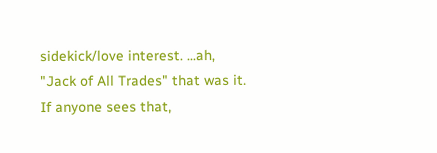sidekick/love interest. ...ah, "Jack of All Trades" that was it. If anyone sees that,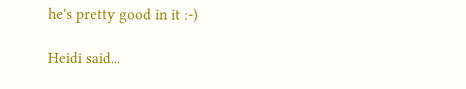he's pretty good in it :-)

Heidi said...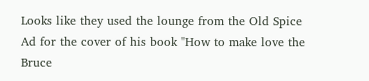Looks like they used the lounge from the Old Spice Ad for the cover of his book "How to make love the Bruce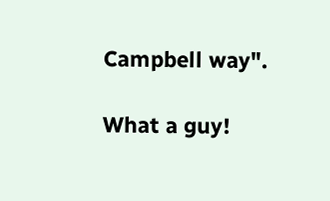Campbell way".

What a guy!